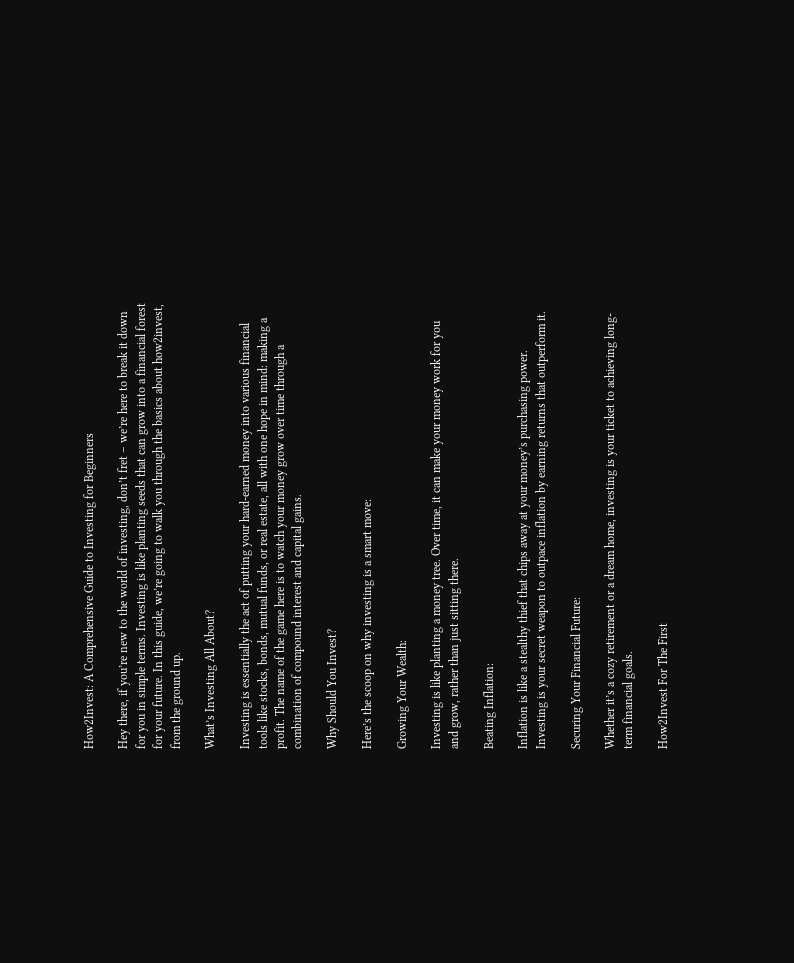How2Invest: A Comprehensive Guide to Investing for Beginners

Hey there, if you’re new to the world of investing, don’t fret – we’re here to break it down for you in simple terms. Investing is like planting seeds that can grow into a financial forest for your future. In this guide, we’re going to walk you through the basics about how2invest, from the ground up.

What’s Investing All About?

Investing is essentially the act of putting your hard-earned money into various financial tools like stocks, bonds, mutual funds, or real estate, all with one hope in mind: making a profit. The name of the game here is to watch your money grow over time through a combination of compound interest and capital gains.

Why Should You Invest?

Here’s the scoop on why investing is a smart move:

Growing Your Wealth:

Investing is like planting a money tree. Over time, it can make your money work for you and grow, rather than just sitting there.

Beating Inflation:

Inflation is like a stealthy thief that chips away at your money’s purchasing power. Investing is your secret weapon to outpace inflation by earning returns that outperform it.

Securing Your Financial Future:

Whether it’s a cozy retirement or a dream home, investing is your ticket to achieving long-term financial goals.

How2Invest For The First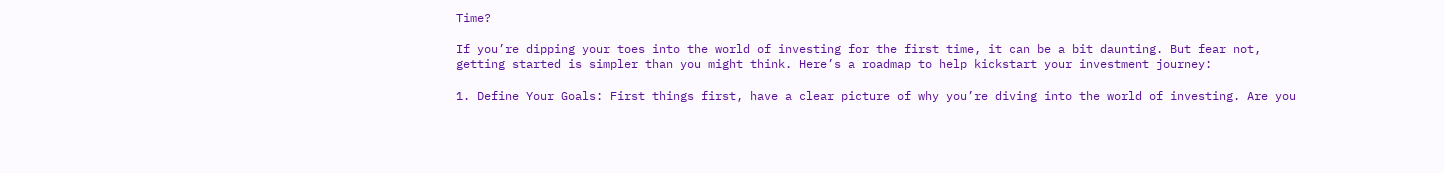Time?

If you’re dipping your toes into the world of investing for the first time, it can be a bit daunting. But fear not, getting started is simpler than you might think. Here’s a roadmap to help kickstart your investment journey:

1. Define Your Goals: First things first, have a clear picture of why you’re diving into the world of investing. Are you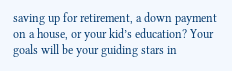saving up for retirement, a down payment on a house, or your kid’s education? Your goals will be your guiding stars in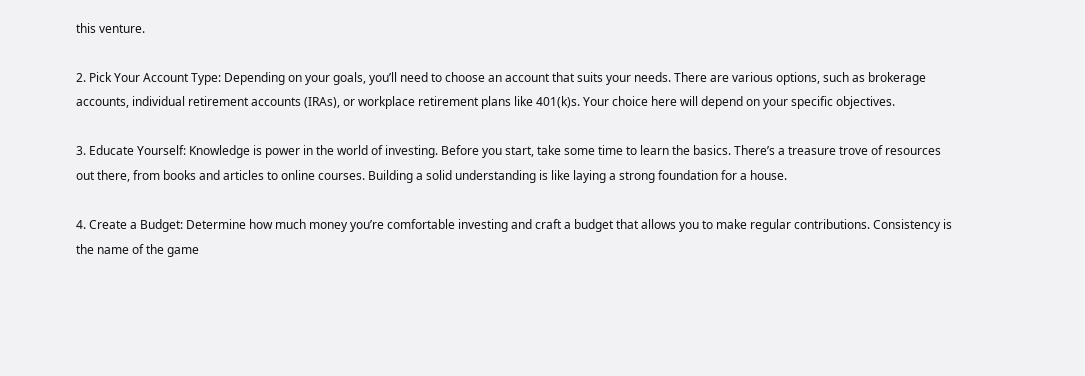this venture.

2. Pick Your Account Type: Depending on your goals, you’ll need to choose an account that suits your needs. There are various options, such as brokerage accounts, individual retirement accounts (IRAs), or workplace retirement plans like 401(k)s. Your choice here will depend on your specific objectives.

3. Educate Yourself: Knowledge is power in the world of investing. Before you start, take some time to learn the basics. There’s a treasure trove of resources out there, from books and articles to online courses. Building a solid understanding is like laying a strong foundation for a house.

4. Create a Budget: Determine how much money you’re comfortable investing and craft a budget that allows you to make regular contributions. Consistency is the name of the game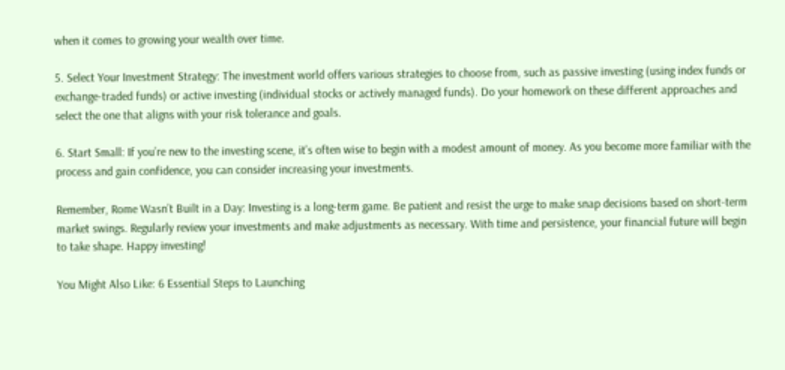when it comes to growing your wealth over time.

5. Select Your Investment Strategy: The investment world offers various strategies to choose from, such as passive investing (using index funds or exchange-traded funds) or active investing (individual stocks or actively managed funds). Do your homework on these different approaches and select the one that aligns with your risk tolerance and goals.

6. Start Small: If you’re new to the investing scene, it’s often wise to begin with a modest amount of money. As you become more familiar with the process and gain confidence, you can consider increasing your investments.

Remember, Rome Wasn’t Built in a Day: Investing is a long-term game. Be patient and resist the urge to make snap decisions based on short-term market swings. Regularly review your investments and make adjustments as necessary. With time and persistence, your financial future will begin to take shape. Happy investing!

You Might Also Like: 6 Essential Steps to Launching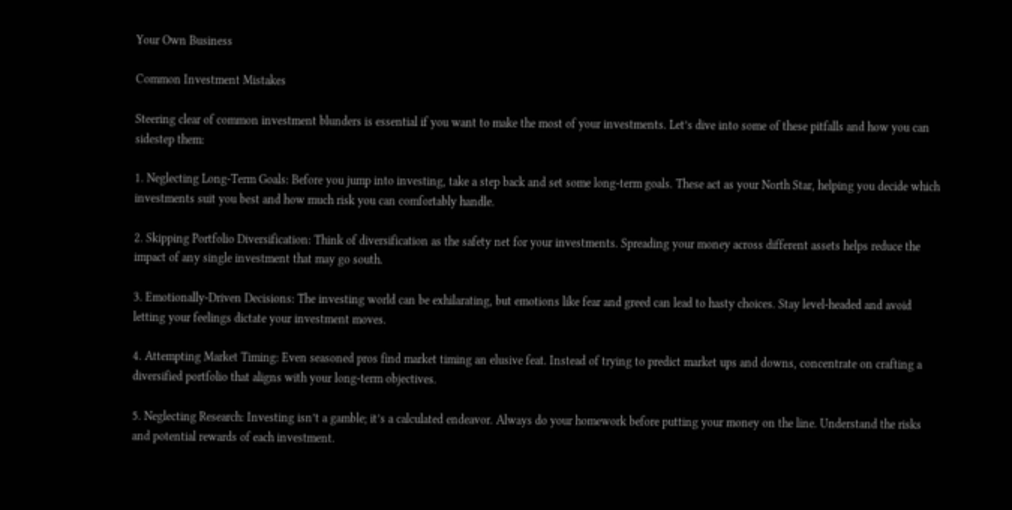Your Own Business

Common Investment Mistakes

Steering clear of common investment blunders is essential if you want to make the most of your investments. Let’s dive into some of these pitfalls and how you can sidestep them:

1. Neglecting Long-Term Goals: Before you jump into investing, take a step back and set some long-term goals. These act as your North Star, helping you decide which investments suit you best and how much risk you can comfortably handle.

2. Skipping Portfolio Diversification: Think of diversification as the safety net for your investments. Spreading your money across different assets helps reduce the impact of any single investment that may go south.

3. Emotionally-Driven Decisions: The investing world can be exhilarating, but emotions like fear and greed can lead to hasty choices. Stay level-headed and avoid letting your feelings dictate your investment moves.

4. Attempting Market Timing: Even seasoned pros find market timing an elusive feat. Instead of trying to predict market ups and downs, concentrate on crafting a diversified portfolio that aligns with your long-term objectives.

5. Neglecting Research: Investing isn’t a gamble; it’s a calculated endeavor. Always do your homework before putting your money on the line. Understand the risks and potential rewards of each investment.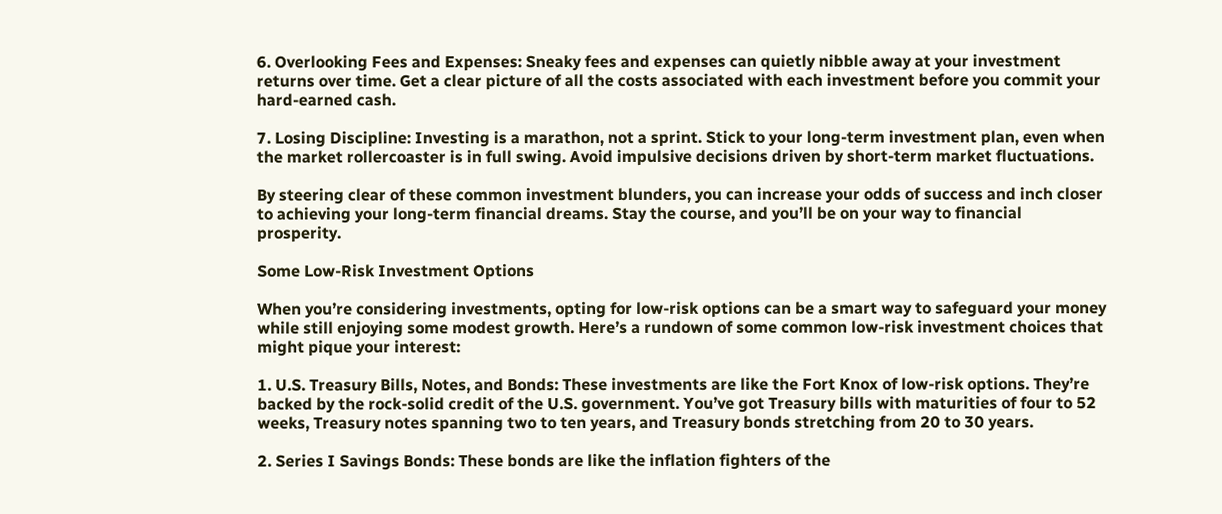6. Overlooking Fees and Expenses: Sneaky fees and expenses can quietly nibble away at your investment returns over time. Get a clear picture of all the costs associated with each investment before you commit your hard-earned cash.

7. Losing Discipline: Investing is a marathon, not a sprint. Stick to your long-term investment plan, even when the market rollercoaster is in full swing. Avoid impulsive decisions driven by short-term market fluctuations.

By steering clear of these common investment blunders, you can increase your odds of success and inch closer to achieving your long-term financial dreams. Stay the course, and you’ll be on your way to financial prosperity.

Some Low-Risk Investment Options

When you’re considering investments, opting for low-risk options can be a smart way to safeguard your money while still enjoying some modest growth. Here’s a rundown of some common low-risk investment choices that might pique your interest:

1. U.S. Treasury Bills, Notes, and Bonds: These investments are like the Fort Knox of low-risk options. They’re backed by the rock-solid credit of the U.S. government. You’ve got Treasury bills with maturities of four to 52 weeks, Treasury notes spanning two to ten years, and Treasury bonds stretching from 20 to 30 years.

2. Series I Savings Bonds: These bonds are like the inflation fighters of the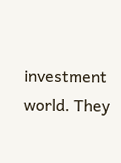investment world. They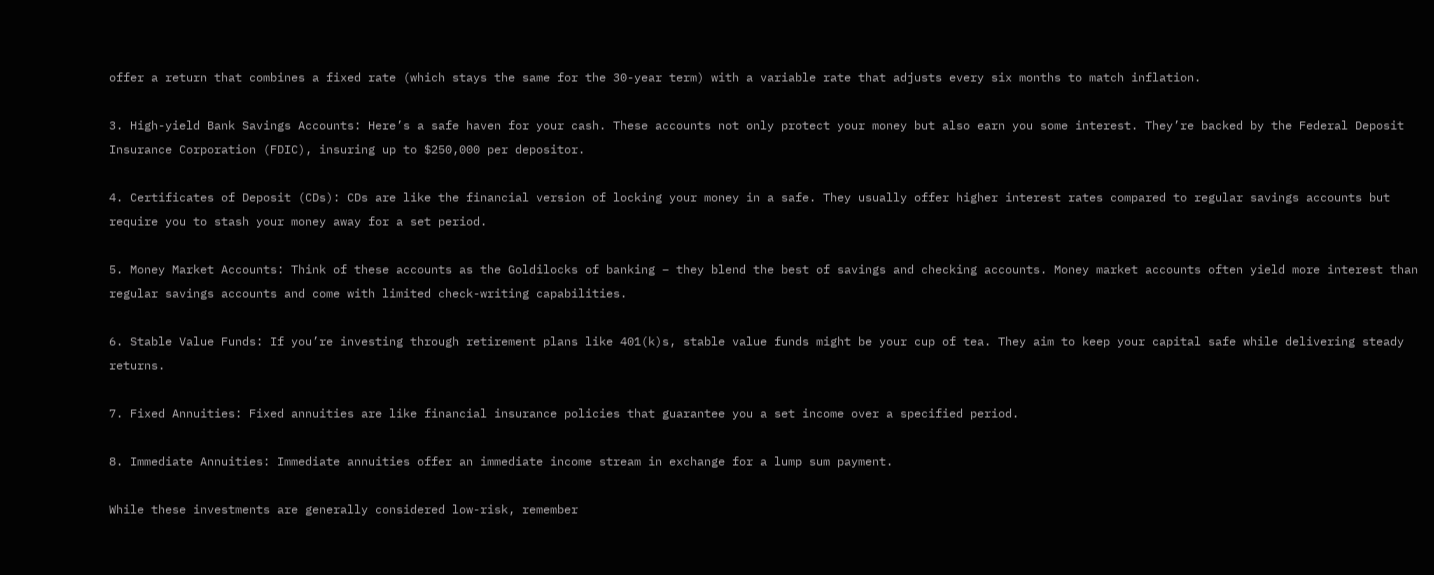offer a return that combines a fixed rate (which stays the same for the 30-year term) with a variable rate that adjusts every six months to match inflation.

3. High-yield Bank Savings Accounts: Here’s a safe haven for your cash. These accounts not only protect your money but also earn you some interest. They’re backed by the Federal Deposit Insurance Corporation (FDIC), insuring up to $250,000 per depositor.

4. Certificates of Deposit (CDs): CDs are like the financial version of locking your money in a safe. They usually offer higher interest rates compared to regular savings accounts but require you to stash your money away for a set period.

5. Money Market Accounts: Think of these accounts as the Goldilocks of banking – they blend the best of savings and checking accounts. Money market accounts often yield more interest than regular savings accounts and come with limited check-writing capabilities.

6. Stable Value Funds: If you’re investing through retirement plans like 401(k)s, stable value funds might be your cup of tea. They aim to keep your capital safe while delivering steady returns.

7. Fixed Annuities: Fixed annuities are like financial insurance policies that guarantee you a set income over a specified period.

8. Immediate Annuities: Immediate annuities offer an immediate income stream in exchange for a lump sum payment.

While these investments are generally considered low-risk, remember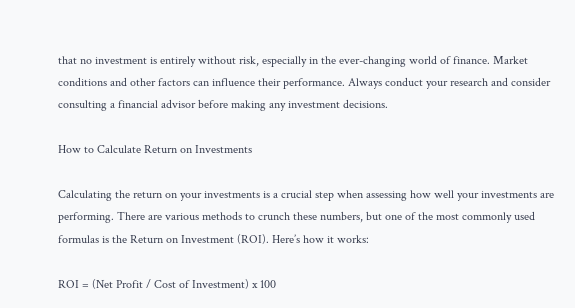that no investment is entirely without risk, especially in the ever-changing world of finance. Market conditions and other factors can influence their performance. Always conduct your research and consider consulting a financial advisor before making any investment decisions.

How to Calculate Return on Investments

Calculating the return on your investments is a crucial step when assessing how well your investments are performing. There are various methods to crunch these numbers, but one of the most commonly used formulas is the Return on Investment (ROI). Here’s how it works:

ROI = (Net Profit / Cost of Investment) x 100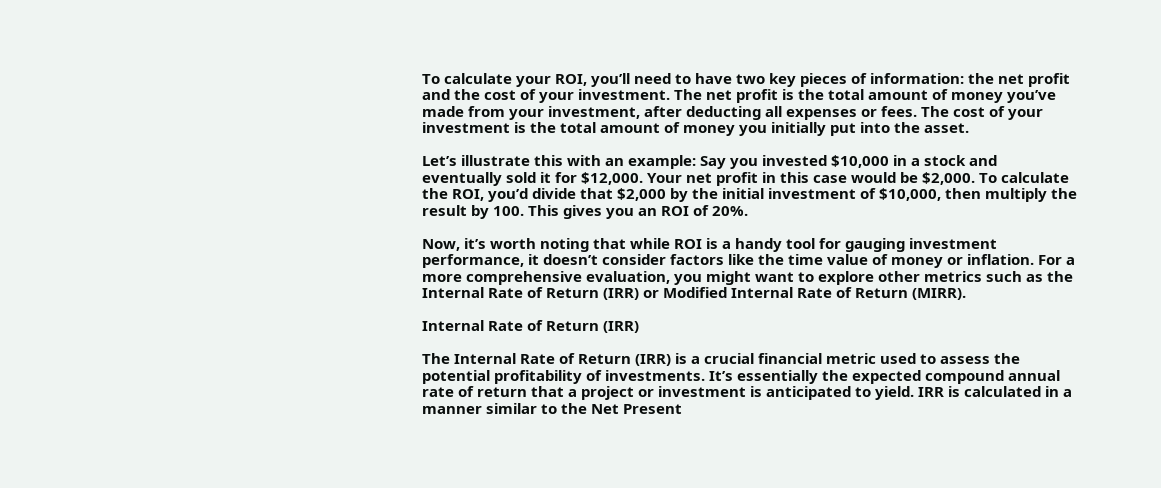To calculate your ROI, you’ll need to have two key pieces of information: the net profit and the cost of your investment. The net profit is the total amount of money you’ve made from your investment, after deducting all expenses or fees. The cost of your investment is the total amount of money you initially put into the asset.

Let’s illustrate this with an example: Say you invested $10,000 in a stock and eventually sold it for $12,000. Your net profit in this case would be $2,000. To calculate the ROI, you’d divide that $2,000 by the initial investment of $10,000, then multiply the result by 100. This gives you an ROI of 20%.

Now, it’s worth noting that while ROI is a handy tool for gauging investment performance, it doesn’t consider factors like the time value of money or inflation. For a more comprehensive evaluation, you might want to explore other metrics such as the Internal Rate of Return (IRR) or Modified Internal Rate of Return (MIRR).

Internal Rate of Return (IRR)

The Internal Rate of Return (IRR) is a crucial financial metric used to assess the potential profitability of investments. It’s essentially the expected compound annual rate of return that a project or investment is anticipated to yield. IRR is calculated in a manner similar to the Net Present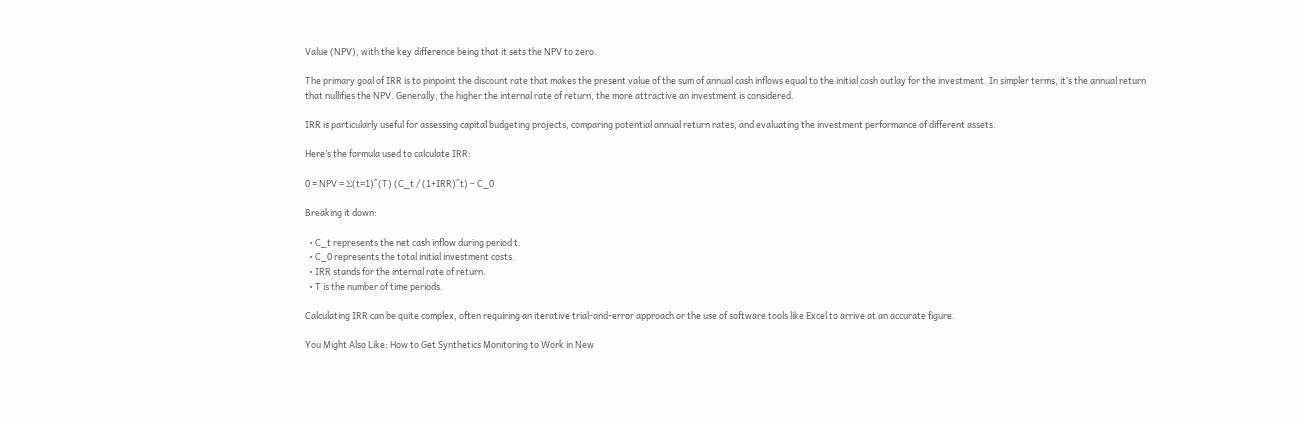Value (NPV), with the key difference being that it sets the NPV to zero.

The primary goal of IRR is to pinpoint the discount rate that makes the present value of the sum of annual cash inflows equal to the initial cash outlay for the investment. In simpler terms, it’s the annual return that nullifies the NPV. Generally, the higher the internal rate of return, the more attractive an investment is considered.

IRR is particularly useful for assessing capital budgeting projects, comparing potential annual return rates, and evaluating the investment performance of different assets.

Here’s the formula used to calculate IRR:

0 = NPV = Σ(t=1)^(T) (C_t / (1+IRR)^t) – C_0

Breaking it down:

  • C_t represents the net cash inflow during period t.
  • C_0 represents the total initial investment costs.
  • IRR stands for the internal rate of return.
  • T is the number of time periods.

Calculating IRR can be quite complex, often requiring an iterative trial-and-error approach or the use of software tools like Excel to arrive at an accurate figure.

You Might Also Like: How to Get Synthetics Monitoring to Work in New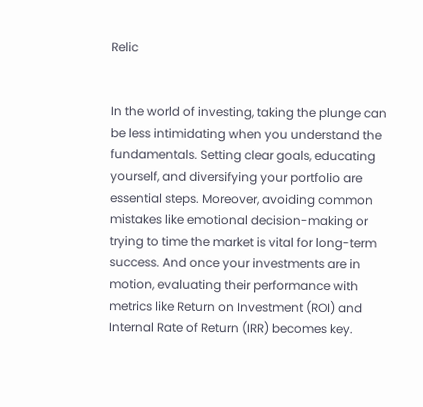Relic


In the world of investing, taking the plunge can be less intimidating when you understand the fundamentals. Setting clear goals, educating yourself, and diversifying your portfolio are essential steps. Moreover, avoiding common mistakes like emotional decision-making or trying to time the market is vital for long-term success. And once your investments are in motion, evaluating their performance with metrics like Return on Investment (ROI) and Internal Rate of Return (IRR) becomes key.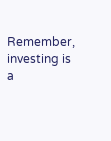Remember, investing is a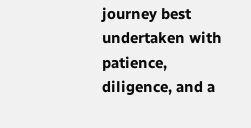journey best undertaken with patience, diligence, and a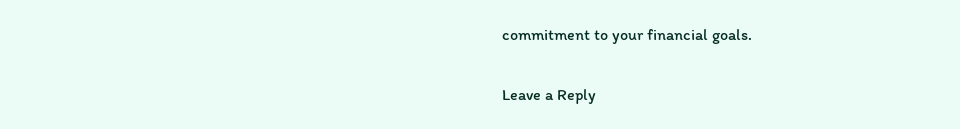commitment to your financial goals.

Leave a Reply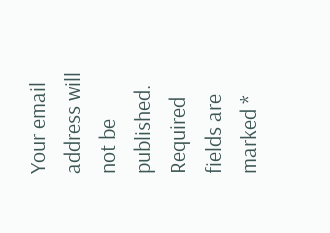Your email address will not be published. Required fields are marked *